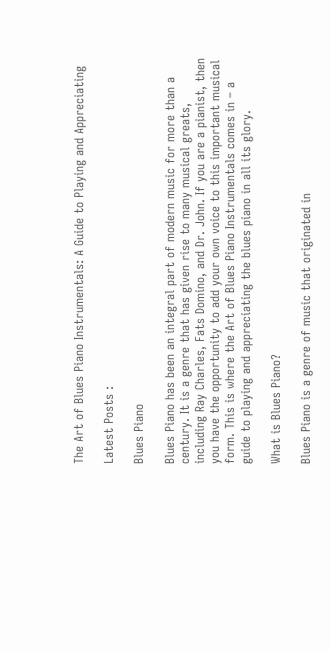The Art of Blues Piano Instrumentals: A Guide to Playing and Appreciating

Latest Posts :

Blues Piano

Blues Piano has been an integral part of modern music for more than a century. It is a genre that has given rise to many musical greats, including Ray Charles, Fats Domino, and Dr. John. If you are a pianist, then you have the opportunity to add your own voice to this important musical form. This is where the Art of Blues Piano Instrumentals comes in – a guide to playing and appreciating the blues piano in all its glory.

What is Blues Piano?

Blues Piano is a genre of music that originated in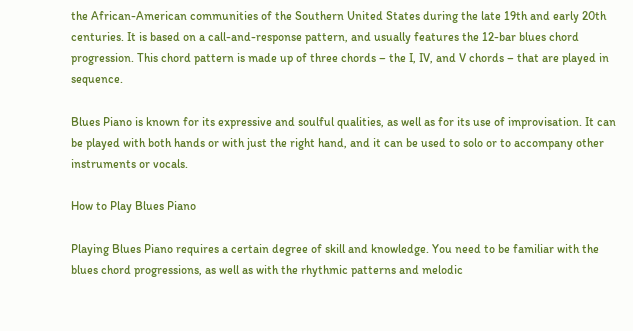the African-American communities of the Southern United States during the late 19th and early 20th centuries. It is based on a call-and-response pattern, and usually features the 12-bar blues chord progression. This chord pattern is made up of three chords – the I, IV, and V chords – that are played in sequence.

Blues Piano is known for its expressive and soulful qualities, as well as for its use of improvisation. It can be played with both hands or with just the right hand, and it can be used to solo or to accompany other instruments or vocals.

How to Play Blues Piano

Playing Blues Piano requires a certain degree of skill and knowledge. You need to be familiar with the blues chord progressions, as well as with the rhythmic patterns and melodic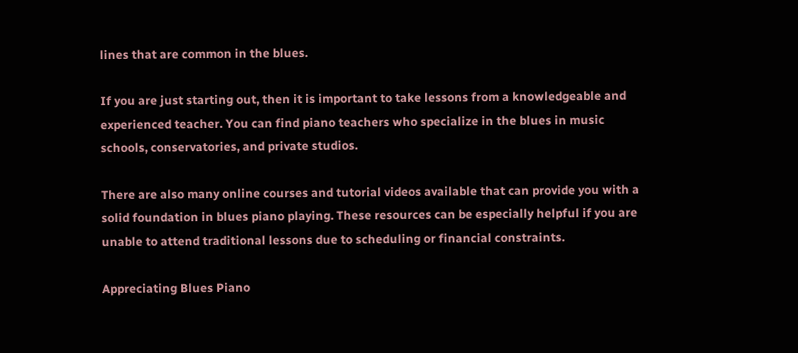lines that are common in the blues.

If you are just starting out, then it is important to take lessons from a knowledgeable and experienced teacher. You can find piano teachers who specialize in the blues in music schools, conservatories, and private studios.

There are also many online courses and tutorial videos available that can provide you with a solid foundation in blues piano playing. These resources can be especially helpful if you are unable to attend traditional lessons due to scheduling or financial constraints.

Appreciating Blues Piano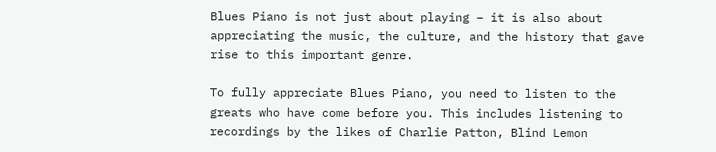Blues Piano is not just about playing – it is also about appreciating the music, the culture, and the history that gave rise to this important genre.

To fully appreciate Blues Piano, you need to listen to the greats who have come before you. This includes listening to recordings by the likes of Charlie Patton, Blind Lemon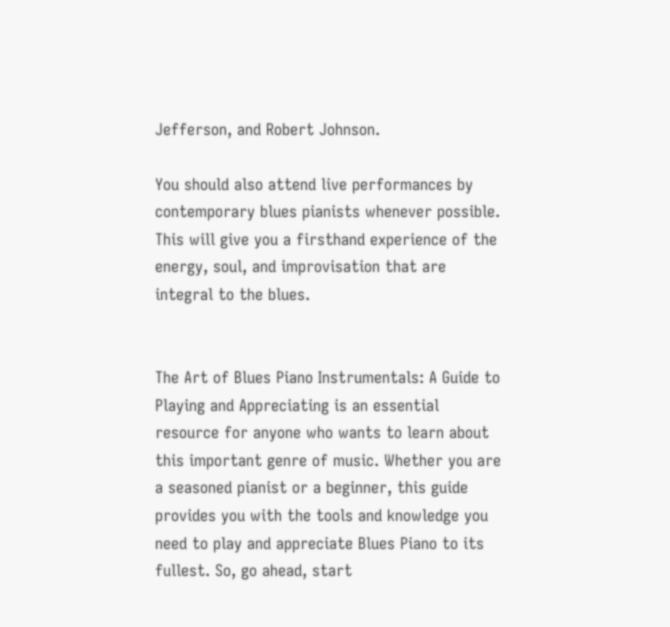Jefferson, and Robert Johnson.

You should also attend live performances by contemporary blues pianists whenever possible. This will give you a firsthand experience of the energy, soul, and improvisation that are integral to the blues.


The Art of Blues Piano Instrumentals: A Guide to Playing and Appreciating is an essential resource for anyone who wants to learn about this important genre of music. Whether you are a seasoned pianist or a beginner, this guide provides you with the tools and knowledge you need to play and appreciate Blues Piano to its fullest. So, go ahead, start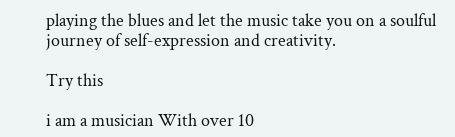playing the blues and let the music take you on a soulful journey of self-expression and creativity.

Try this

i am a musician With over 10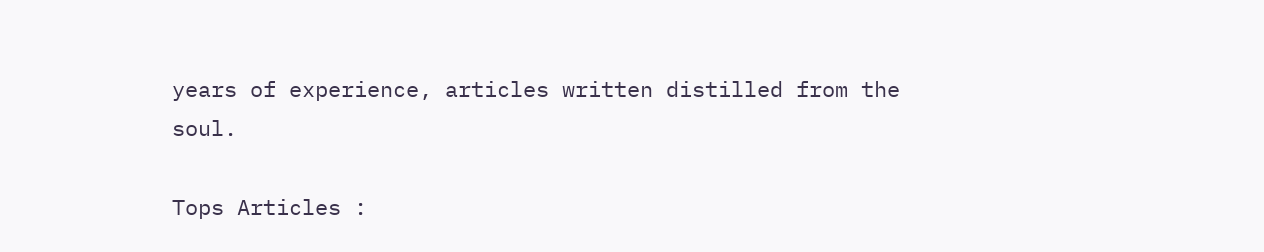years of experience, articles written distilled from the soul.

Tops Articles :